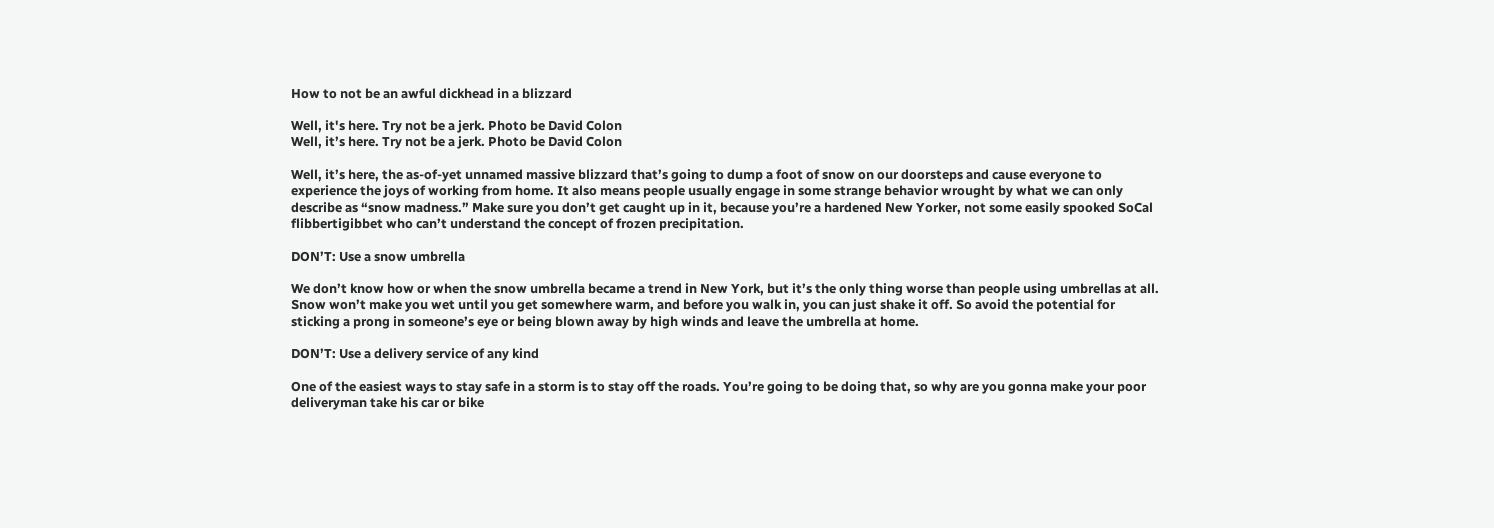How to not be an awful dickhead in a blizzard

Well, it's here. Try not be a jerk. Photo be David Colon
Well, it’s here. Try not be a jerk. Photo be David Colon

Well, it’s here, the as-of-yet unnamed massive blizzard that’s going to dump a foot of snow on our doorsteps and cause everyone to experience the joys of working from home. It also means people usually engage in some strange behavior wrought by what we can only describe as “snow madness.” Make sure you don’t get caught up in it, because you’re a hardened New Yorker, not some easily spooked SoCal flibbertigibbet who can’t understand the concept of frozen precipitation.

DON’T: Use a snow umbrella

We don’t know how or when the snow umbrella became a trend in New York, but it’s the only thing worse than people using umbrellas at all. Snow won’t make you wet until you get somewhere warm, and before you walk in, you can just shake it off. So avoid the potential for sticking a prong in someone’s eye or being blown away by high winds and leave the umbrella at home.

DON’T: Use a delivery service of any kind

One of the easiest ways to stay safe in a storm is to stay off the roads. You’re going to be doing that, so why are you gonna make your poor deliveryman take his car or bike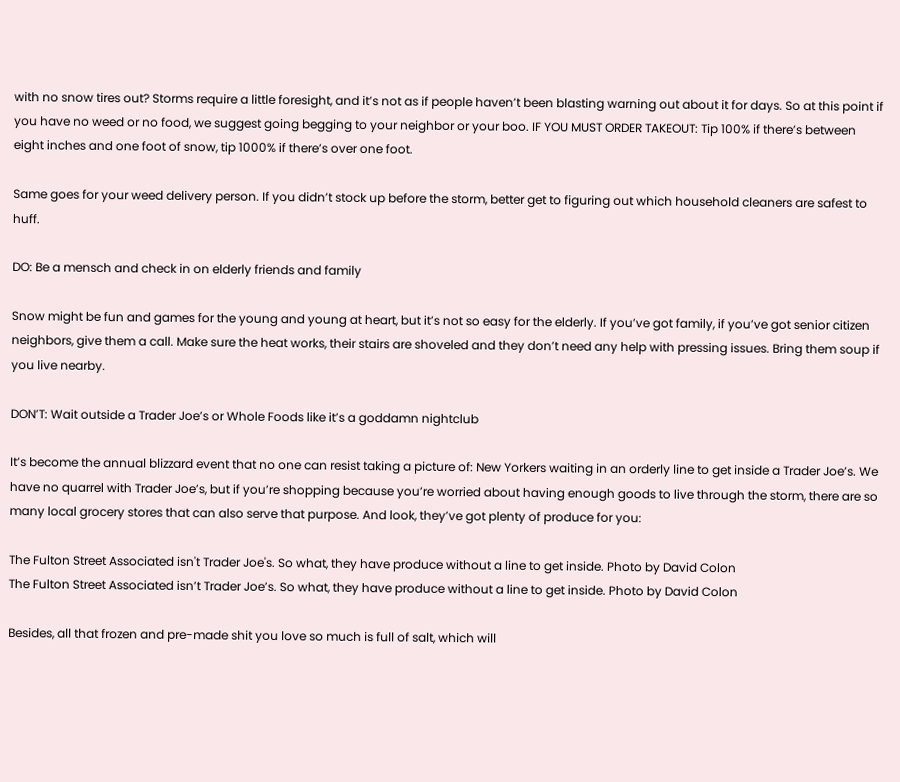with no snow tires out? Storms require a little foresight, and it’s not as if people haven’t been blasting warning out about it for days. So at this point if you have no weed or no food, we suggest going begging to your neighbor or your boo. IF YOU MUST ORDER TAKEOUT: Tip 100% if there’s between eight inches and one foot of snow, tip 1000% if there’s over one foot.

Same goes for your weed delivery person. If you didn’t stock up before the storm, better get to figuring out which household cleaners are safest to huff.

DO: Be a mensch and check in on elderly friends and family

Snow might be fun and games for the young and young at heart, but it’s not so easy for the elderly. If you’ve got family, if you’ve got senior citizen neighbors, give them a call. Make sure the heat works, their stairs are shoveled and they don’t need any help with pressing issues. Bring them soup if you live nearby.

DON’T: Wait outside a Trader Joe’s or Whole Foods like it’s a goddamn nightclub

It’s become the annual blizzard event that no one can resist taking a picture of: New Yorkers waiting in an orderly line to get inside a Trader Joe’s. We have no quarrel with Trader Joe’s, but if you’re shopping because you’re worried about having enough goods to live through the storm, there are so many local grocery stores that can also serve that purpose. And look, they’ve got plenty of produce for you:

The Fulton Street Associated isn't Trader Joe's. So what, they have produce without a line to get inside. Photo by David Colon
The Fulton Street Associated isn’t Trader Joe’s. So what, they have produce without a line to get inside. Photo by David Colon

Besides, all that frozen and pre-made shit you love so much is full of salt, which will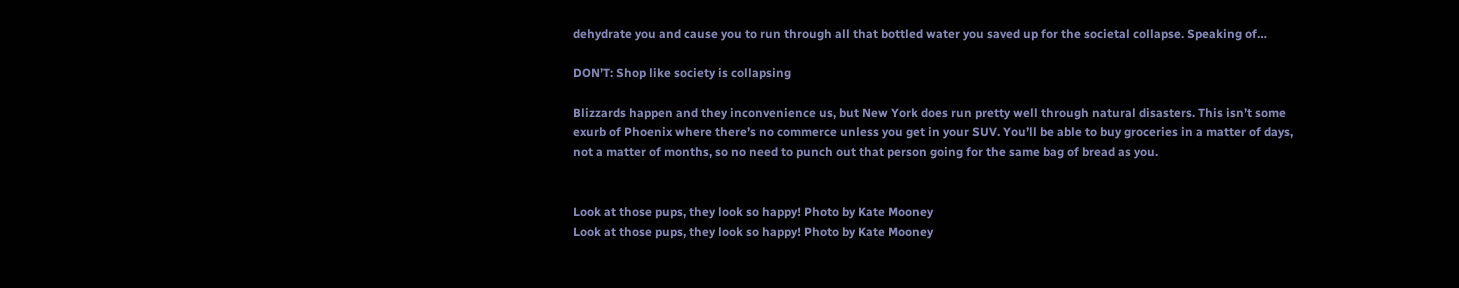dehydrate you and cause you to run through all that bottled water you saved up for the societal collapse. Speaking of…

DON’T: Shop like society is collapsing

Blizzards happen and they inconvenience us, but New York does run pretty well through natural disasters. This isn’t some exurb of Phoenix where there’s no commerce unless you get in your SUV. You’ll be able to buy groceries in a matter of days, not a matter of months, so no need to punch out that person going for the same bag of bread as you.


Look at those pups, they look so happy! Photo by Kate Mooney
Look at those pups, they look so happy! Photo by Kate Mooney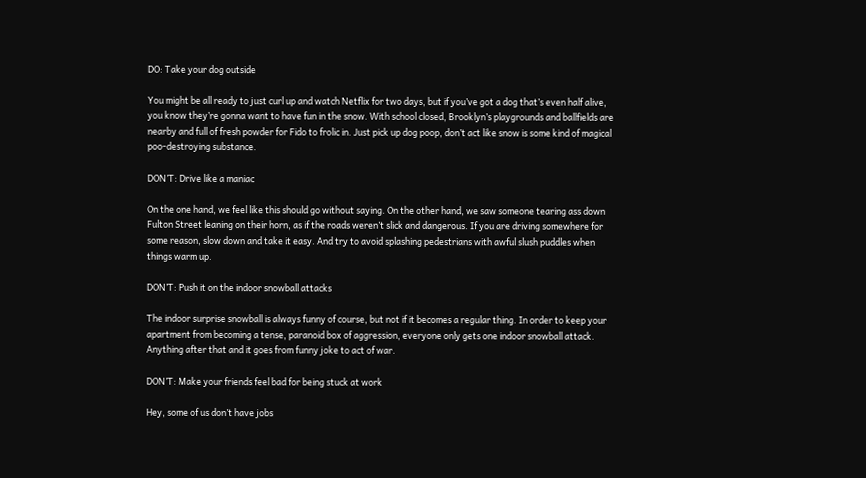DO: Take your dog outside

You might be all ready to just curl up and watch Netflix for two days, but if you’ve got a dog that’s even half alive, you know they’re gonna want to have fun in the snow. With school closed, Brooklyn’s playgrounds and ballfields are nearby and full of fresh powder for Fido to frolic in. Just pick up dog poop, don’t act like snow is some kind of magical poo-destroying substance.

DON’T: Drive like a maniac

On the one hand, we feel like this should go without saying. On the other hand, we saw someone tearing ass down Fulton Street leaning on their horn, as if the roads weren’t slick and dangerous. If you are driving somewhere for some reason, slow down and take it easy. And try to avoid splashing pedestrians with awful slush puddles when things warm up.

DON’T: Push it on the indoor snowball attacks

The indoor surprise snowball is always funny of course, but not if it becomes a regular thing. In order to keep your apartment from becoming a tense, paranoid box of aggression, everyone only gets one indoor snowball attack. Anything after that and it goes from funny joke to act of war.

DON’T: Make your friends feel bad for being stuck at work

Hey, some of us don’t have jobs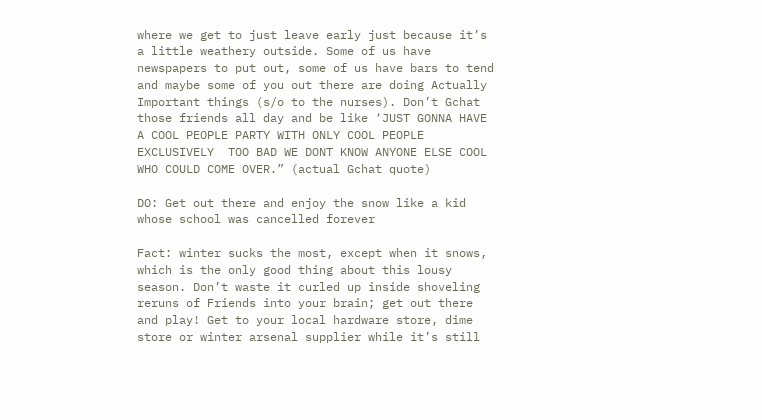where we get to just leave early just because it’s a little weathery outside. Some of us have newspapers to put out, some of us have bars to tend and maybe some of you out there are doing Actually Important things (s/o to the nurses). Don’t Gchat those friends all day and be like ‘JUST GONNA HAVE A COOL PEOPLE PARTY WITH ONLY COOL PEOPLE EXCLUSIVELY  TOO BAD WE DONT KNOW ANYONE ELSE COOL WHO COULD COME OVER.” (actual Gchat quote)

DO: Get out there and enjoy the snow like a kid whose school was cancelled forever

Fact: winter sucks the most, except when it snows, which is the only good thing about this lousy season. Don’t waste it curled up inside shoveling reruns of Friends into your brain; get out there and play! Get to your local hardware store, dime store or winter arsenal supplier while it’s still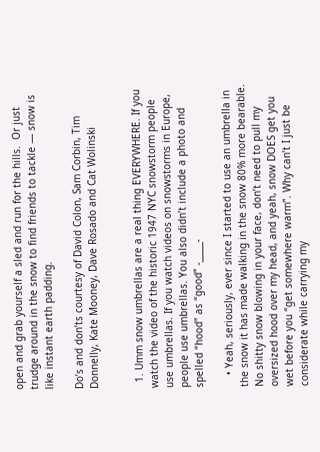open and grab yourself a sled and run for the hills.  Or just trudge around in the snow to find friends to tackle — snow is like instant earth padding.

Do’s and don’ts courtesy of David Colon, Sam Corbin, Tim Donnelly, Kate Mooney, Dave Rosado and Cat Wolinski


  1. Umm snow umbrellas are a real thing EVERYWHERE. If you watch the video of the historic 1947 NYC snowstorm people use umbrellas. If you watch videos on snowstorms in Europe, people use umbrellas. You also didn’t include a photo and spelled “hood” as “good” -_____-

    • Yeah, seriously, ever since I started to use an umbrella in the snow it has made walking in the snow 80% more bearable. No shitty snow blowing in your face, don’t need to pull my oversized hood over my head, and yeah, snow DOES get you wet before you “get somewhere warm”. Why can’t I just be considerate while carrying my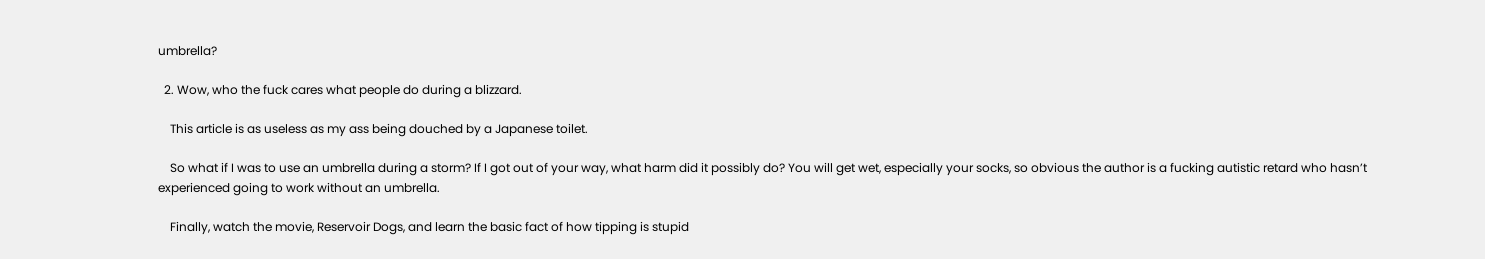umbrella?

  2. Wow, who the fuck cares what people do during a blizzard.

    This article is as useless as my ass being douched by a Japanese toilet.

    So what if I was to use an umbrella during a storm? If I got out of your way, what harm did it possibly do? You will get wet, especially your socks, so obvious the author is a fucking autistic retard who hasn’t experienced going to work without an umbrella.

    Finally, watch the movie, Reservoir Dogs, and learn the basic fact of how tipping is stupid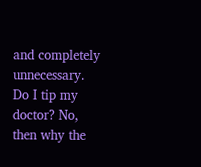and completely unnecessary. Do I tip my doctor? No, then why the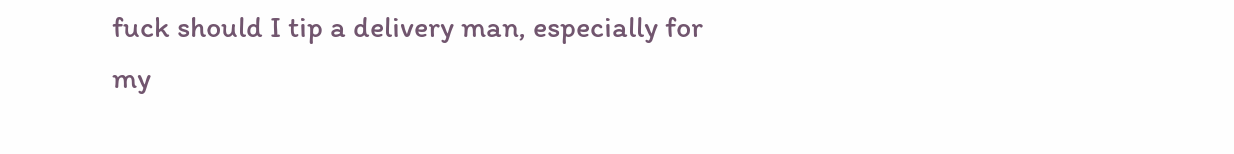fuck should I tip a delivery man, especially for my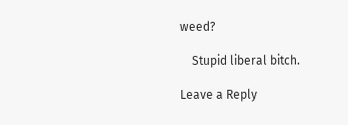weed?

    Stupid liberal bitch.

Leave a Reply